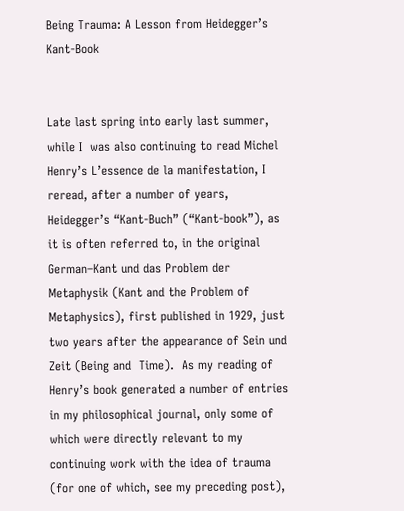Being Trauma: A Lesson from Heidegger’s Kant-Book


Late last spring into early last summer, while I  was also continuing to read Michel Henry’s L’essence de la manifestation, I reread, after a number of years, Heidegger’s “Kant-Buch” (“Kant-book”), as it is often referred to, in the original German–Kant und das Problem der Metaphysik (Kant and the Problem of Metaphysics), first published in 1929, just two years after the appearance of Sein und Zeit (Being and  Time).  As my reading of Henry’s book generated a number of entries in my philosophical journal, only some of which were directly relevant to my continuing work with the idea of trauma (for one of which, see my preceding post),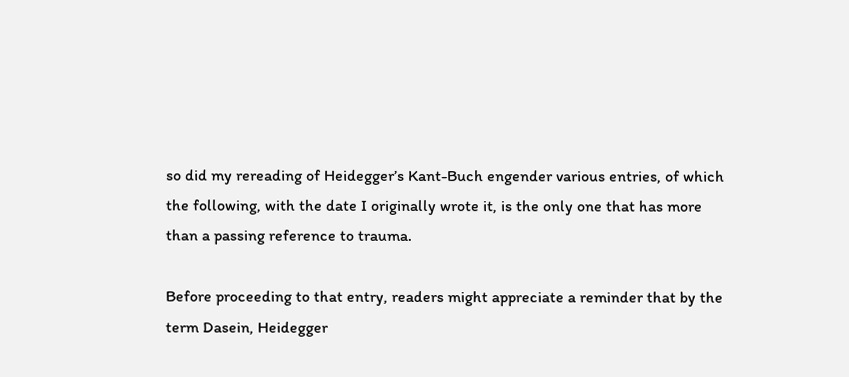so did my rereading of Heidegger’s Kant-Buch engender various entries, of which the following, with the date I originally wrote it, is the only one that has more than a passing reference to trauma.

Before proceeding to that entry, readers might appreciate a reminder that by the term Dasein, Heidegger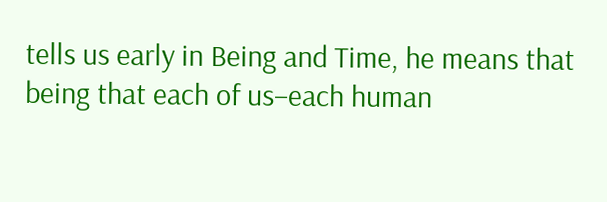tells us early in Being and Time, he means that being that each of us–each human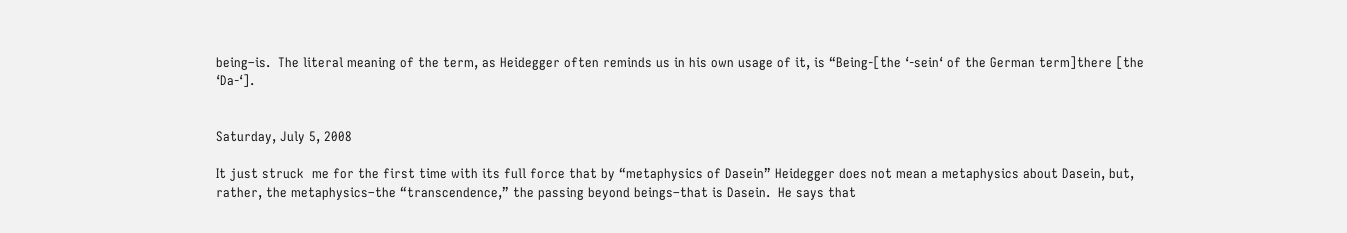being–is.  The literal meaning of the term, as Heidegger often reminds us in his own usage of it, is “Being-[the ‘-sein‘ of the German term]there [the ‘Da-‘].


Saturday, July 5, 2008

It just struck  me for the first time with its full force that by “metaphysics of Dasein” Heidegger does not mean a metaphysics about Dasein, but, rather, the metaphysics–the “transcendence,” the passing beyond beings–that is Dasein.  He says that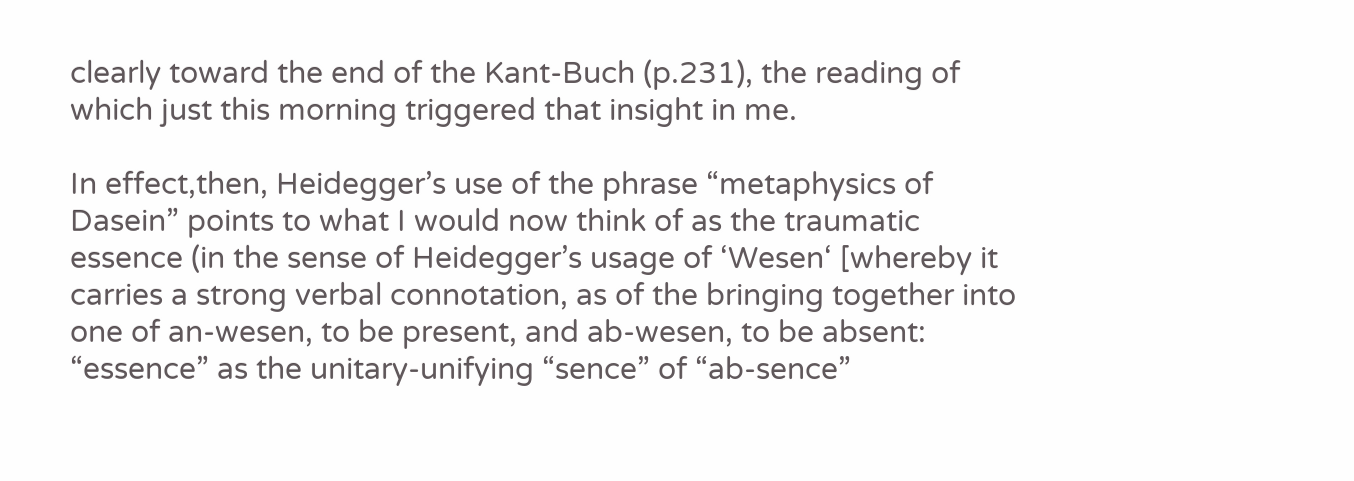clearly toward the end of the Kant-Buch (p.231), the reading of which just this morning triggered that insight in me.

In effect,then, Heidegger’s use of the phrase “metaphysics of Dasein” points to what I would now think of as the traumatic essence (in the sense of Heidegger’s usage of ‘Wesen‘ [whereby it carries a strong verbal connotation, as of the bringing together into one of an-wesen, to be present, and ab-wesen, to be absent:  “essence” as the unitary-unifying “sence” of “ab-sence”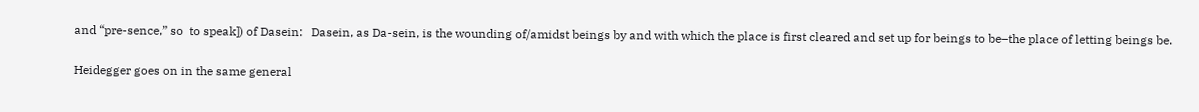and “pre-sence,” so  to speak]) of Dasein:   Dasein, as Da-sein, is the wounding of/amidst beings by and with which the place is first cleared and set up for beings to be–the place of letting beings be.

Heidegger goes on in the same general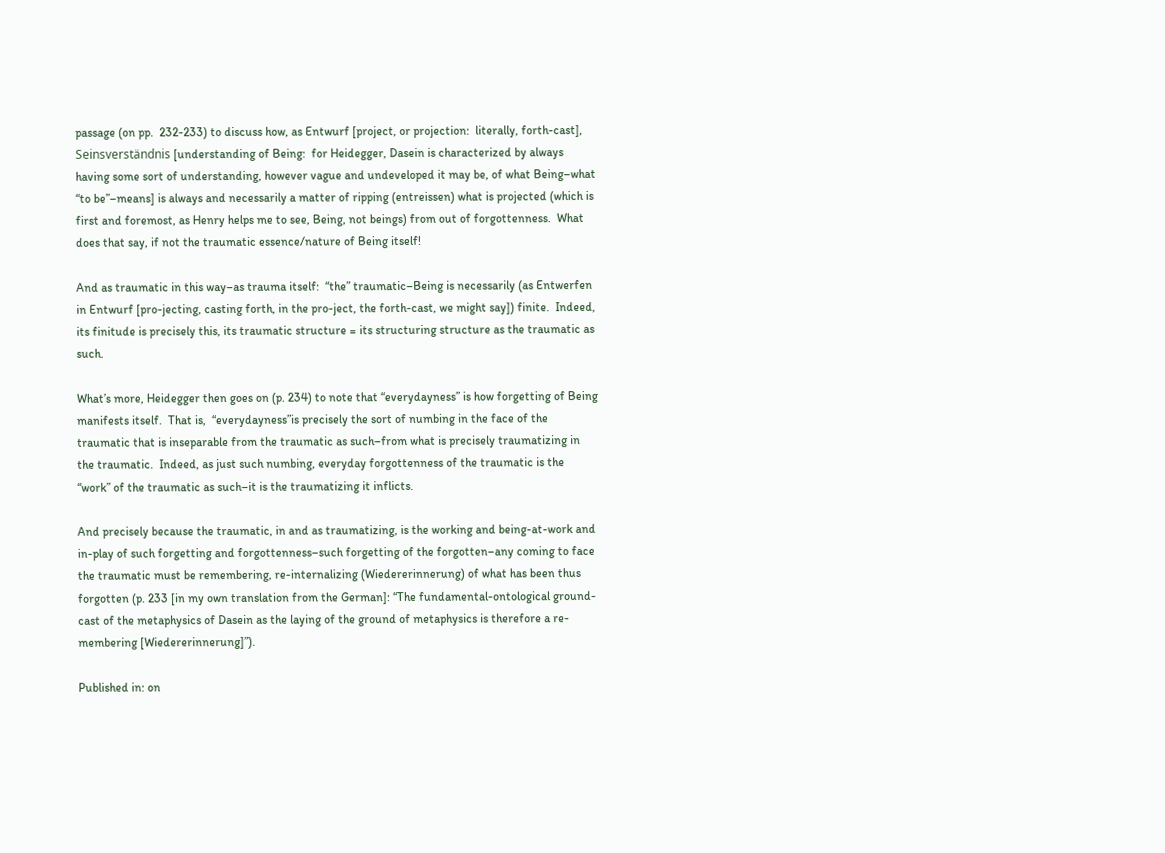passage (on pp.  232-233) to discuss how, as Entwurf [project, or projection:  literally, forth-cast], Seinsverständnis [understanding of Being:  for Heidegger, Dasein is characterized by always having some sort of understanding, however vague and undeveloped it may be, of what Being–what “to be”–means] is always and necessarily a matter of ripping (entreissen) what is projected (which is first and foremost, as Henry helps me to see, Being, not beings) from out of forgottenness.  What does that say, if not the traumatic essence/nature of Being itself!

And as traumatic in this way–as trauma itself:  “the” traumatic–Being is necessarily (as Entwerfen in Entwurf [pro-jecting, casting forth, in the pro-ject, the forth-cast, we might say]) finite.  Indeed, its finitude is precisely this, its traumatic structure = its structuring structure as the traumatic as such.

What’s more, Heidegger then goes on (p. 234) to note that “everydayness” is how forgetting of Being manifests itself.  That is,  “everydayness”is precisely the sort of numbing in the face of the traumatic that is inseparable from the traumatic as such–from what is precisely traumatizing in the traumatic.  Indeed, as just such numbing, everyday forgottenness of the traumatic is the “work” of the traumatic as such–it is the traumatizing it inflicts.

And precisely because the traumatic, in and as traumatizing, is the working and being-at-work and in-play of such forgetting and forgottenness–such forgetting of the forgotten–any coming to face the traumatic must be remembering, re-internalizing (Wiedererinnerung) of what has been thus forgotten (p. 233 [in my own translation from the German]: “The fundamental-ontological ground-cast of the metaphysics of Dasein as the laying of the ground of metaphysics is therefore a re-membering [Wiedererinnerung]”).

Published in: on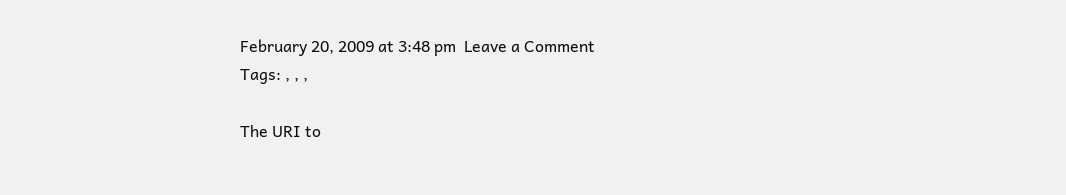February 20, 2009 at 3:48 pm  Leave a Comment
Tags: , , ,

The URI to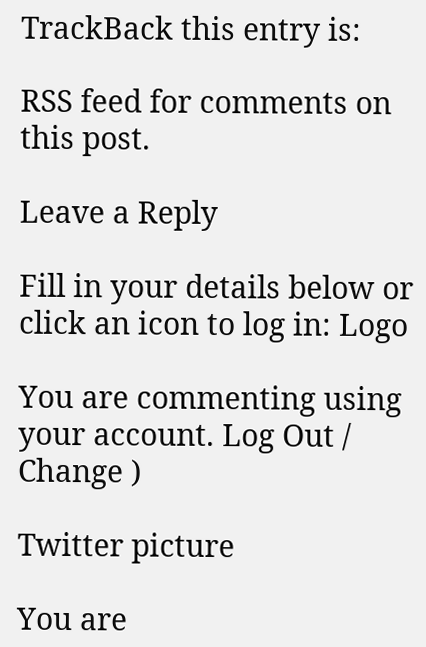TrackBack this entry is:

RSS feed for comments on this post.

Leave a Reply

Fill in your details below or click an icon to log in: Logo

You are commenting using your account. Log Out / Change )

Twitter picture

You are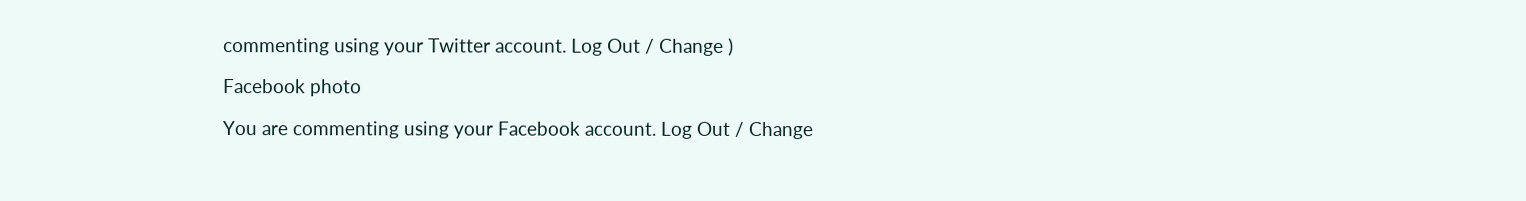commenting using your Twitter account. Log Out / Change )

Facebook photo

You are commenting using your Facebook account. Log Out / Change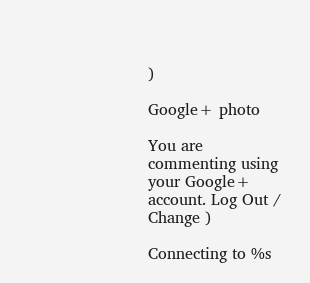)

Google+ photo

You are commenting using your Google+ account. Log Out / Change )

Connecting to %s